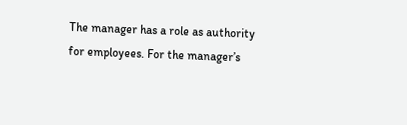The manager has a role as authority for employees. For the manager’s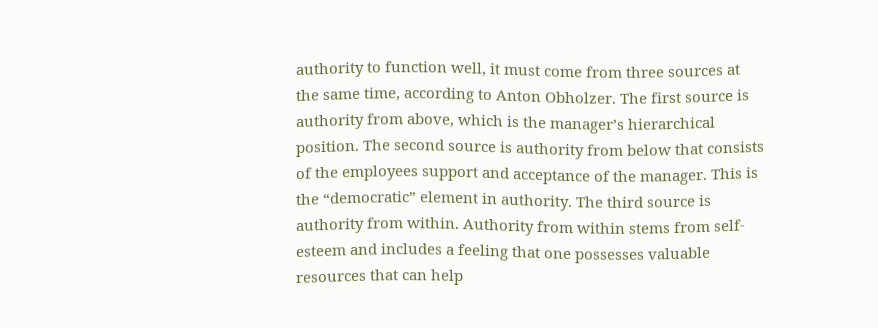authority to function well, it must come from three sources at the same time, according to Anton Obholzer. The first source is authority from above, which is the manager’s hierarchical position. The second source is authority from below that consists of the employees support and acceptance of the manager. This is the “democratic” element in authority. The third source is authority from within. Authority from within stems from self-esteem and includes a feeling that one possesses valuable resources that can help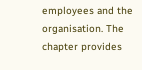employees and the organisation. The chapter provides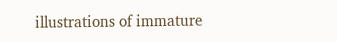illustrations of immature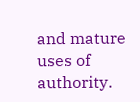and mature uses of authority.